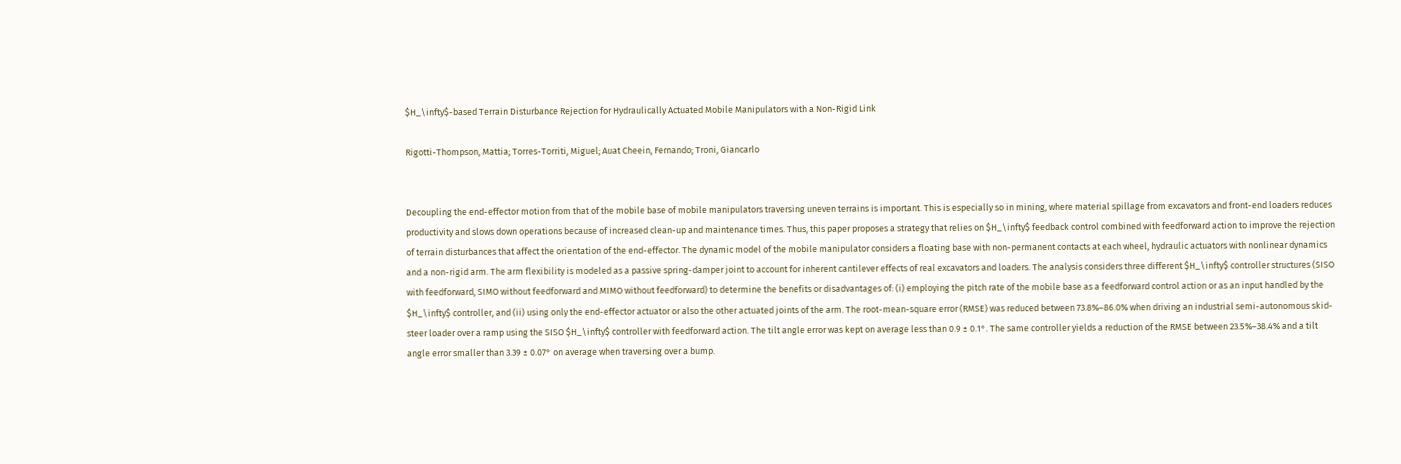$H_\infty$-based Terrain Disturbance Rejection for Hydraulically Actuated Mobile Manipulators with a Non-Rigid Link

Rigotti-Thompson, Mattia; Torres-Torriti, Miguel; Auat Cheein, Fernando; Troni, Giancarlo


Decoupling the end-effector motion from that of the mobile base of mobile manipulators traversing uneven terrains is important. This is especially so in mining, where material spillage from excavators and front-end loaders reduces productivity and slows down operations because of increased clean-up and maintenance times. Thus, this paper proposes a strategy that relies on $H_\infty$ feedback control combined with feedforward action to improve the rejection of terrain disturbances that affect the orientation of the end-effector. The dynamic model of the mobile manipulator considers a floating base with non-permanent contacts at each wheel, hydraulic actuators with nonlinear dynamics and a non-rigid arm. The arm flexibility is modeled as a passive spring-damper joint to account for inherent cantilever effects of real excavators and loaders. The analysis considers three different $H_\infty$ controller structures (SISO with feedforward, SIMO without feedforward and MIMO without feedforward) to determine the benefits or disadvantages of: (i) employing the pitch rate of the mobile base as a feedforward control action or as an input handled by the $H_\infty$ controller, and (ii) using only the end-effector actuator or also the other actuated joints of the arm. The root-mean-square error (RMSE) was reduced between 73.8%–86.0% when driving an industrial semi-autonomous skid-steer loader over a ramp using the SISO $H_\infty$ controller with feedforward action. The tilt angle error was kept on average less than 0.9 ± 0.1°. The same controller yields a reduction of the RMSE between 23.5%–38.4% and a tilt angle error smaller than 3.39 ± 0.07° on average when traversing over a bump.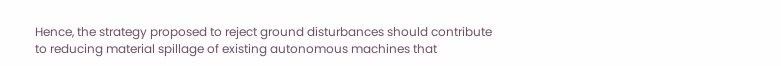Hence, the strategy proposed to reject ground disturbances should contribute to reducing material spillage of existing autonomous machines that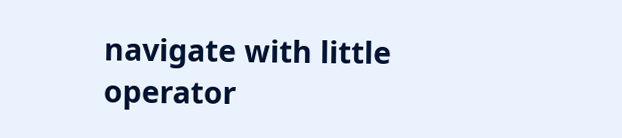navigate with little operator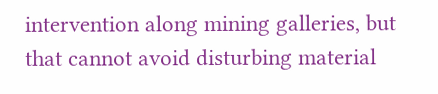intervention along mining galleries, but that cannot avoid disturbing material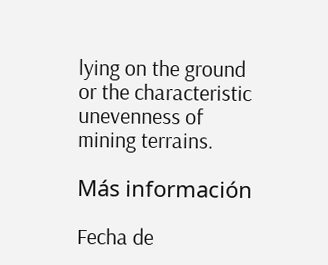lying on the ground or the characteristic unevenness of mining terrains.

Más información

Fecha de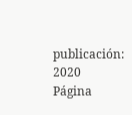publicación: 2020
Página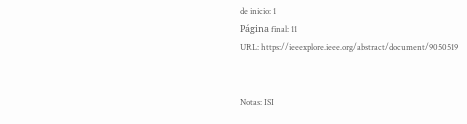de inicio: 1
Página final: 11
URL: https://ieeexplore.ieee.org/abstract/document/9050519


Notas: ISI